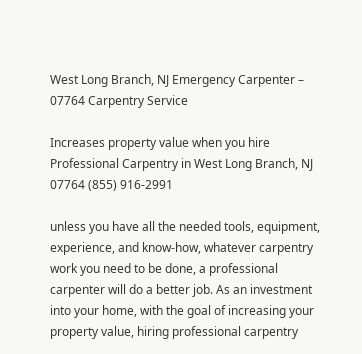West Long Branch, NJ Emergency Carpenter – 07764 Carpentry Service

Increases property value when you hire Professional Carpentry in West Long Branch, NJ 07764 (855) 916-2991

unless you have all the needed tools, equipment, experience, and know-how, whatever carpentry work you need to be done, a professional carpenter will do a better job. As an investment into your home, with the goal of increasing your property value, hiring professional carpentry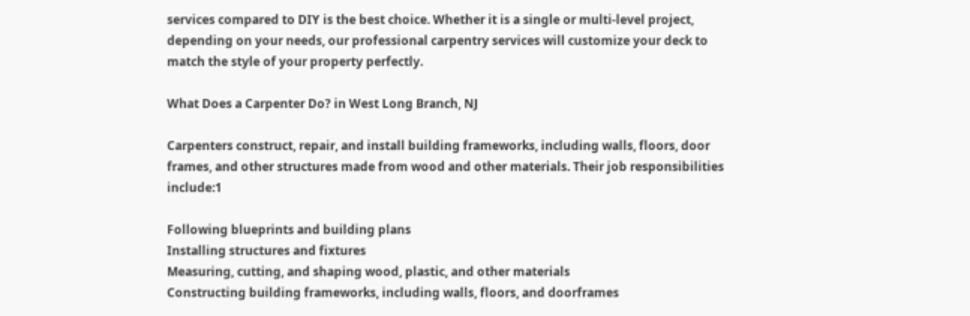services compared to DIY is the best choice. Whether it is a single or multi-level project, depending on your needs, our professional carpentry services will customize your deck to match the style of your property perfectly.

What Does a Carpenter Do? in West Long Branch, NJ

Carpenters construct, repair, and install building frameworks, including walls, floors, door frames, and other structures made from wood and other materials. Their job responsibilities include:1

Following blueprints and building plans
Installing structures and fixtures
Measuring, cutting, and shaping wood, plastic, and other materials
Constructing building frameworks, including walls, floors, and doorframes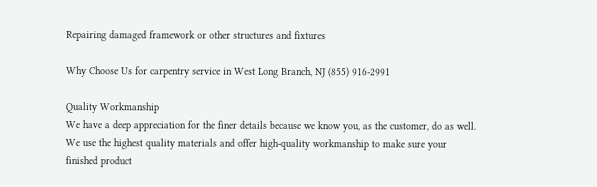Repairing damaged framework or other structures and fixtures

Why Choose Us for carpentry service in West Long Branch, NJ (855) 916-2991

Quality Workmanship
We have a deep appreciation for the finer details because we know you, as the customer, do as well. We use the highest quality materials and offer high-quality workmanship to make sure your finished product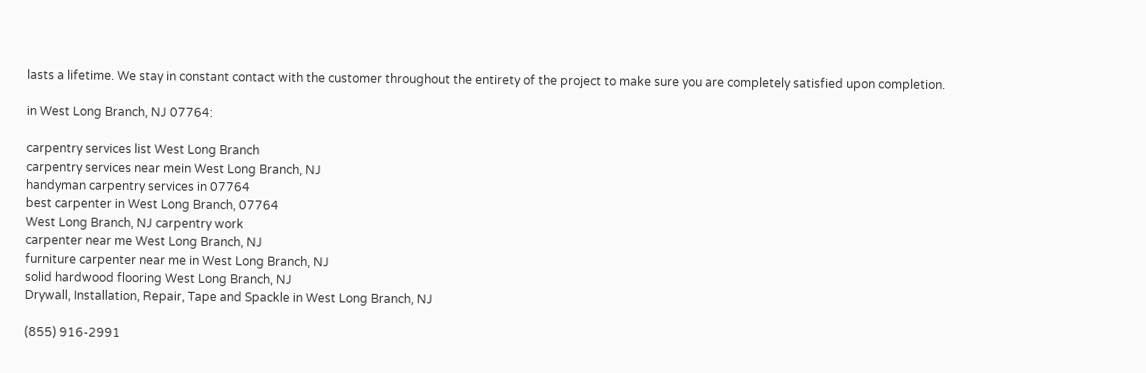lasts a lifetime. We stay in constant contact with the customer throughout the entirety of the project to make sure you are completely satisfied upon completion.

in West Long Branch, NJ 07764:

carpentry services list West Long Branch
carpentry services near mein West Long Branch, NJ
handyman carpentry services in 07764
best carpenter in West Long Branch, 07764
West Long Branch, NJ carpentry work
carpenter near me West Long Branch, NJ
furniture carpenter near me in West Long Branch, NJ
solid hardwood flooring West Long Branch, NJ
Drywall, Installation, Repair, Tape and Spackle in West Long Branch, NJ

(855) 916-2991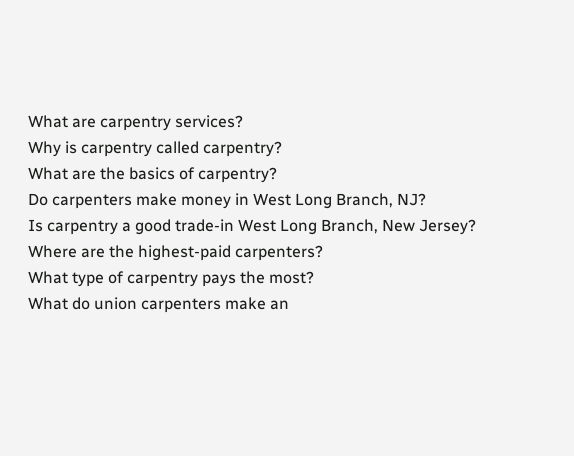What are carpentry services?
Why is carpentry called carpentry?
What are the basics of carpentry?
Do carpenters make money in West Long Branch, NJ?
Is carpentry a good trade-in West Long Branch, New Jersey?
Where are the highest-paid carpenters?
What type of carpentry pays the most?
What do union carpenters make an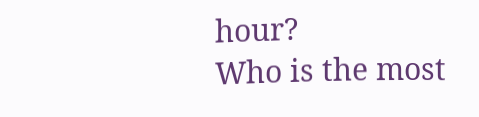hour?
Who is the most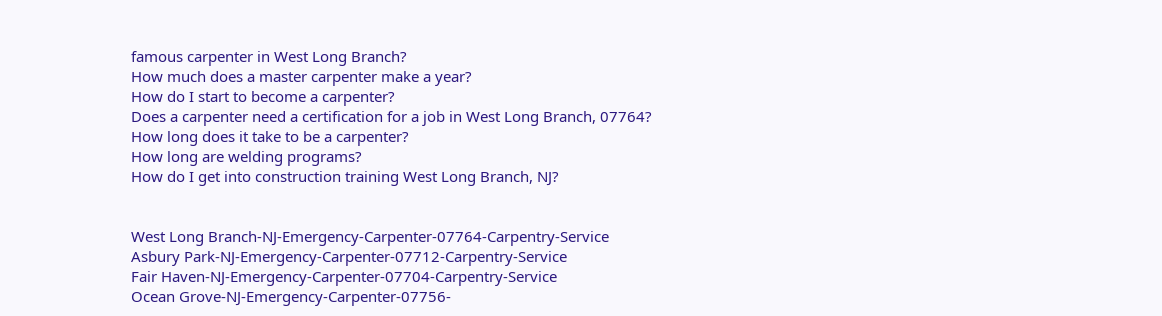famous carpenter in West Long Branch?
How much does a master carpenter make a year?
How do I start to become a carpenter?
Does a carpenter need a certification for a job in West Long Branch, 07764?
How long does it take to be a carpenter?
How long are welding programs?
How do I get into construction training West Long Branch, NJ?


West Long Branch-NJ-Emergency-Carpenter-07764-Carpentry-Service
Asbury Park-NJ-Emergency-Carpenter-07712-Carpentry-Service
Fair Haven-NJ-Emergency-Carpenter-07704-Carpentry-Service
Ocean Grove-NJ-Emergency-Carpenter-07756-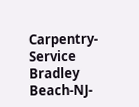Carpentry-Service
Bradley Beach-NJ-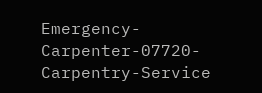Emergency-Carpenter-07720-Carpentry-Service